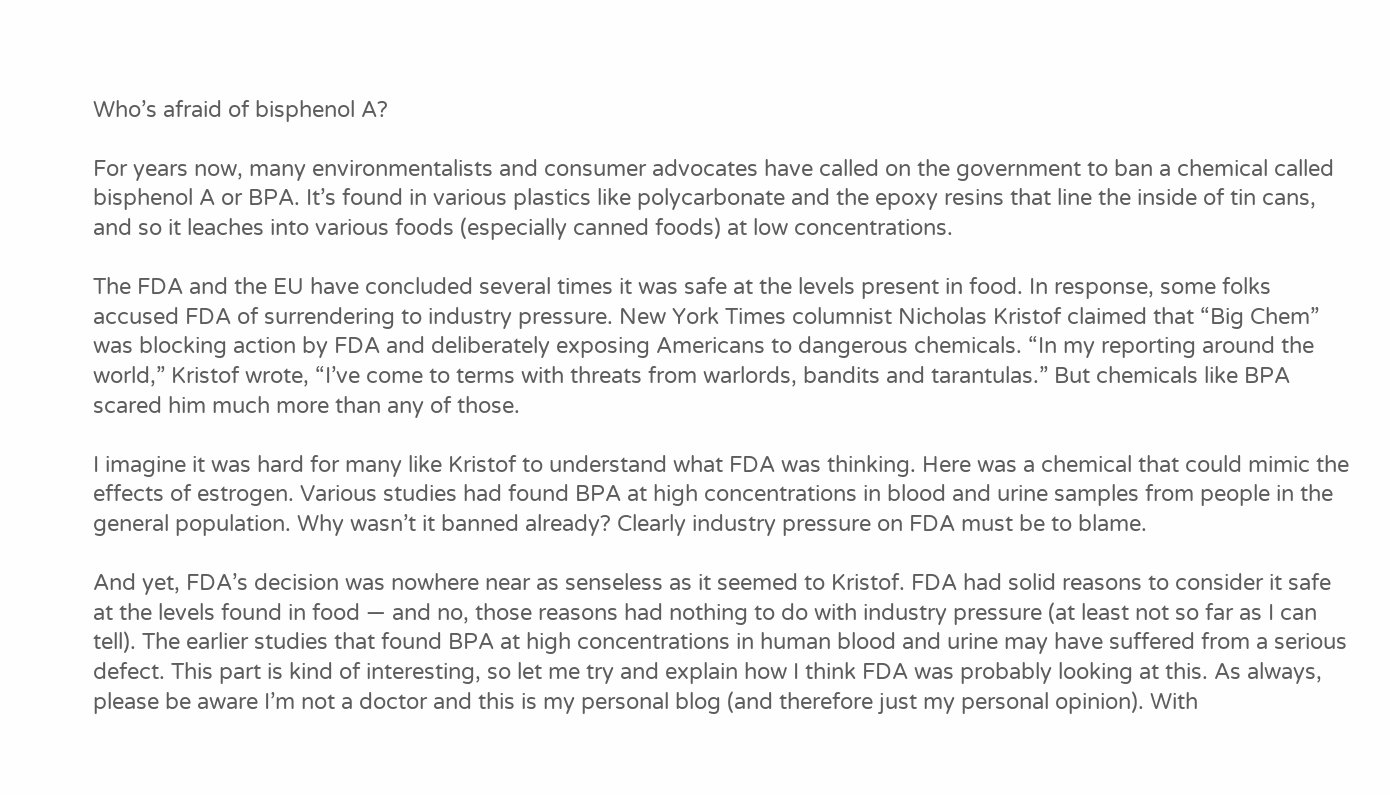Who’s afraid of bisphenol A?

For years now, many environmentalists and consumer advocates have called on the government to ban a chemical called bisphenol A or BPA. It’s found in various plastics like polycarbonate and the epoxy resins that line the inside of tin cans, and so it leaches into various foods (especially canned foods) at low concentrations.

The FDA and the EU have concluded several times it was safe at the levels present in food. In response, some folks accused FDA of surrendering to industry pressure. New York Times columnist Nicholas Kristof claimed that “Big Chem” was blocking action by FDA and deliberately exposing Americans to dangerous chemicals. “In my reporting around the world,” Kristof wrote, “I’ve come to terms with threats from warlords, bandits and tarantulas.” But chemicals like BPA scared him much more than any of those.

I imagine it was hard for many like Kristof to understand what FDA was thinking. Here was a chemical that could mimic the effects of estrogen. Various studies had found BPA at high concentrations in blood and urine samples from people in the general population. Why wasn’t it banned already? Clearly industry pressure on FDA must be to blame.

And yet, FDA’s decision was nowhere near as senseless as it seemed to Kristof. FDA had solid reasons to consider it safe at the levels found in food — and no, those reasons had nothing to do with industry pressure (at least not so far as I can tell). The earlier studies that found BPA at high concentrations in human blood and urine may have suffered from a serious defect. This part is kind of interesting, so let me try and explain how I think FDA was probably looking at this. As always, please be aware I’m not a doctor and this is my personal blog (and therefore just my personal opinion). With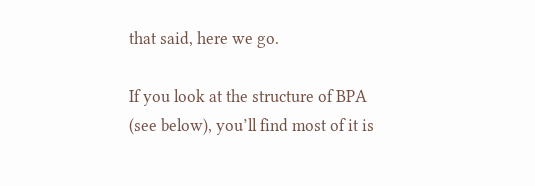that said, here we go.

If you look at the structure of BPA (see below), you’ll find most of it is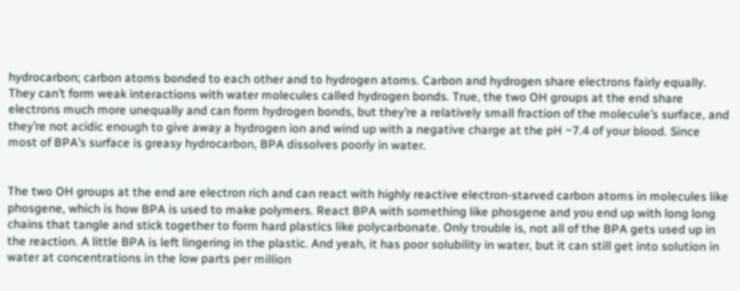hydrocarbon; carbon atoms bonded to each other and to hydrogen atoms. Carbon and hydrogen share electrons fairly equally. They can’t form weak interactions with water molecules called hydrogen bonds. True, the two OH groups at the end share electrons much more unequally and can form hydrogen bonds, but they’re a relatively small fraction of the molecule’s surface, and they’re not acidic enough to give away a hydrogen ion and wind up with a negative charge at the pH ~7.4 of your blood. Since most of BPA’s surface is greasy hydrocarbon, BPA dissolves poorly in water.


The two OH groups at the end are electron rich and can react with highly reactive electron-starved carbon atoms in molecules like phosgene, which is how BPA is used to make polymers. React BPA with something like phosgene and you end up with long long chains that tangle and stick together to form hard plastics like polycarbonate. Only trouble is, not all of the BPA gets used up in the reaction. A little BPA is left lingering in the plastic. And yeah, it has poor solubility in water, but it can still get into solution in water at concentrations in the low parts per million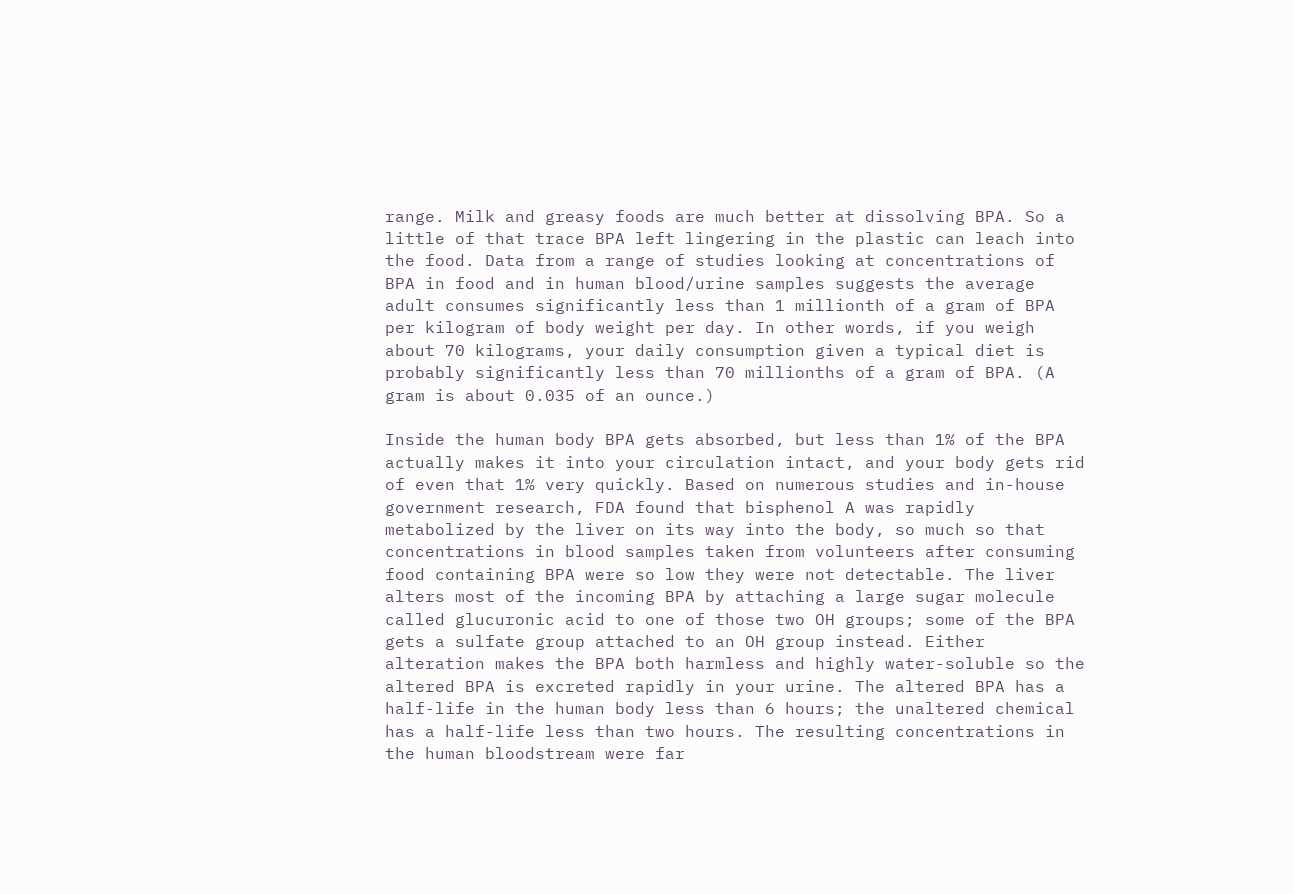range. Milk and greasy foods are much better at dissolving BPA. So a little of that trace BPA left lingering in the plastic can leach into the food. Data from a range of studies looking at concentrations of BPA in food and in human blood/urine samples suggests the average adult consumes significantly less than 1 millionth of a gram of BPA per kilogram of body weight per day. In other words, if you weigh about 70 kilograms, your daily consumption given a typical diet is probably significantly less than 70 millionths of a gram of BPA. (A gram is about 0.035 of an ounce.)

Inside the human body BPA gets absorbed, but less than 1% of the BPA actually makes it into your circulation intact, and your body gets rid of even that 1% very quickly. Based on numerous studies and in-house government research, FDA found that bisphenol A was rapidly metabolized by the liver on its way into the body, so much so that concentrations in blood samples taken from volunteers after consuming food containing BPA were so low they were not detectable. The liver alters most of the incoming BPA by attaching a large sugar molecule called glucuronic acid to one of those two OH groups; some of the BPA gets a sulfate group attached to an OH group instead. Either alteration makes the BPA both harmless and highly water-soluble so the altered BPA is excreted rapidly in your urine. The altered BPA has a half-life in the human body less than 6 hours; the unaltered chemical has a half-life less than two hours. The resulting concentrations in the human bloodstream were far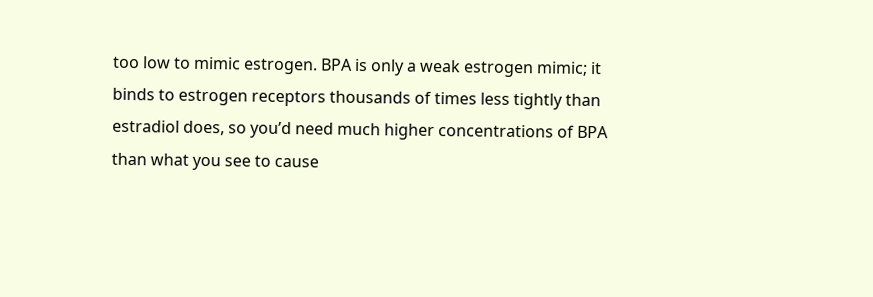too low to mimic estrogen. BPA is only a weak estrogen mimic; it binds to estrogen receptors thousands of times less tightly than estradiol does, so you’d need much higher concentrations of BPA than what you see to cause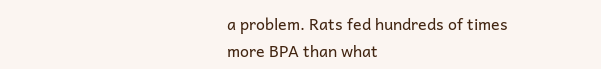a problem. Rats fed hundreds of times more BPA than what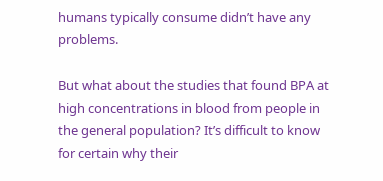humans typically consume didn’t have any problems.

But what about the studies that found BPA at high concentrations in blood from people in the general population? It’s difficult to know for certain why their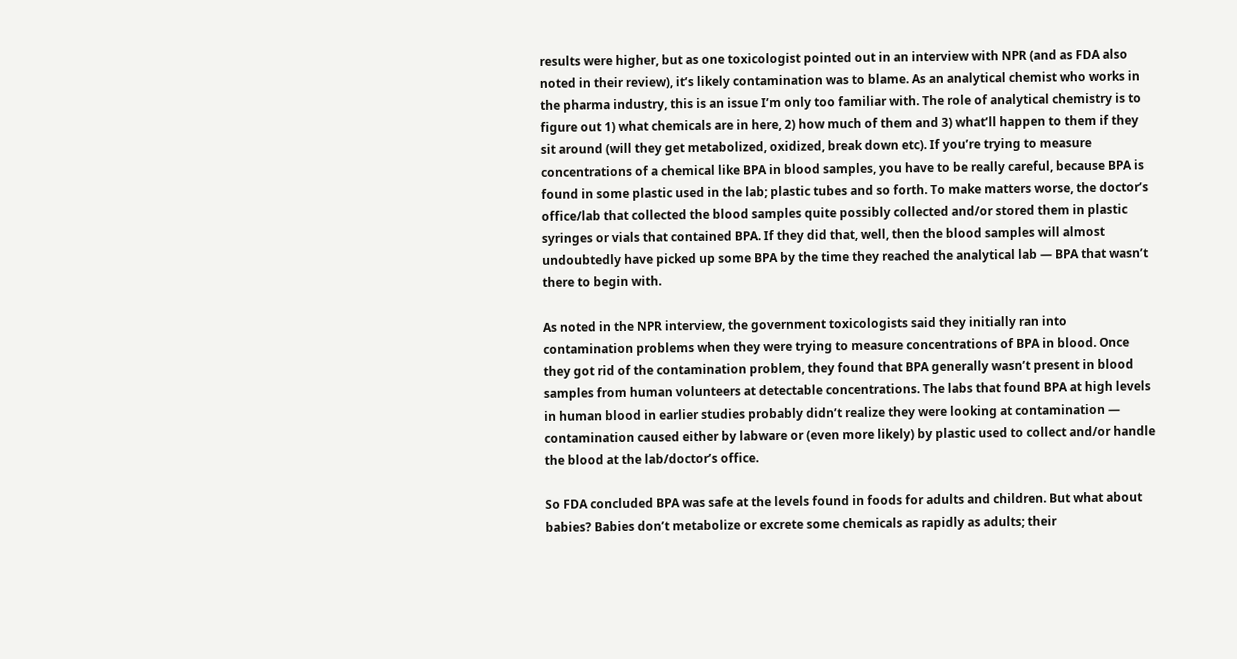results were higher, but as one toxicologist pointed out in an interview with NPR (and as FDA also noted in their review), it’s likely contamination was to blame. As an analytical chemist who works in the pharma industry, this is an issue I’m only too familiar with. The role of analytical chemistry is to figure out 1) what chemicals are in here, 2) how much of them and 3) what’ll happen to them if they sit around (will they get metabolized, oxidized, break down etc). If you’re trying to measure concentrations of a chemical like BPA in blood samples, you have to be really careful, because BPA is found in some plastic used in the lab; plastic tubes and so forth. To make matters worse, the doctor’s office/lab that collected the blood samples quite possibly collected and/or stored them in plastic syringes or vials that contained BPA. If they did that, well, then the blood samples will almost undoubtedly have picked up some BPA by the time they reached the analytical lab — BPA that wasn’t there to begin with.

As noted in the NPR interview, the government toxicologists said they initially ran into contamination problems when they were trying to measure concentrations of BPA in blood. Once they got rid of the contamination problem, they found that BPA generally wasn’t present in blood samples from human volunteers at detectable concentrations. The labs that found BPA at high levels in human blood in earlier studies probably didn’t realize they were looking at contamination — contamination caused either by labware or (even more likely) by plastic used to collect and/or handle the blood at the lab/doctor’s office.

So FDA concluded BPA was safe at the levels found in foods for adults and children. But what about babies? Babies don’t metabolize or excrete some chemicals as rapidly as adults; their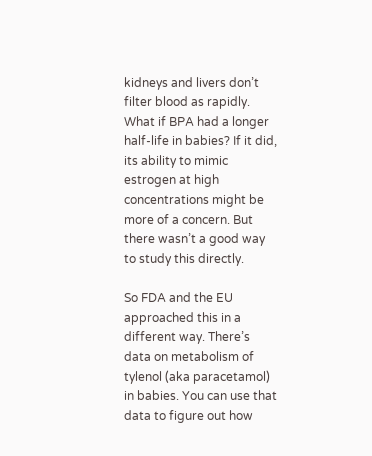kidneys and livers don’t filter blood as rapidly. What if BPA had a longer half-life in babies? If it did, its ability to mimic estrogen at high concentrations might be more of a concern. But there wasn’t a good way to study this directly.

So FDA and the EU approached this in a different way. There’s data on metabolism of tylenol (aka paracetamol) in babies. You can use that data to figure out how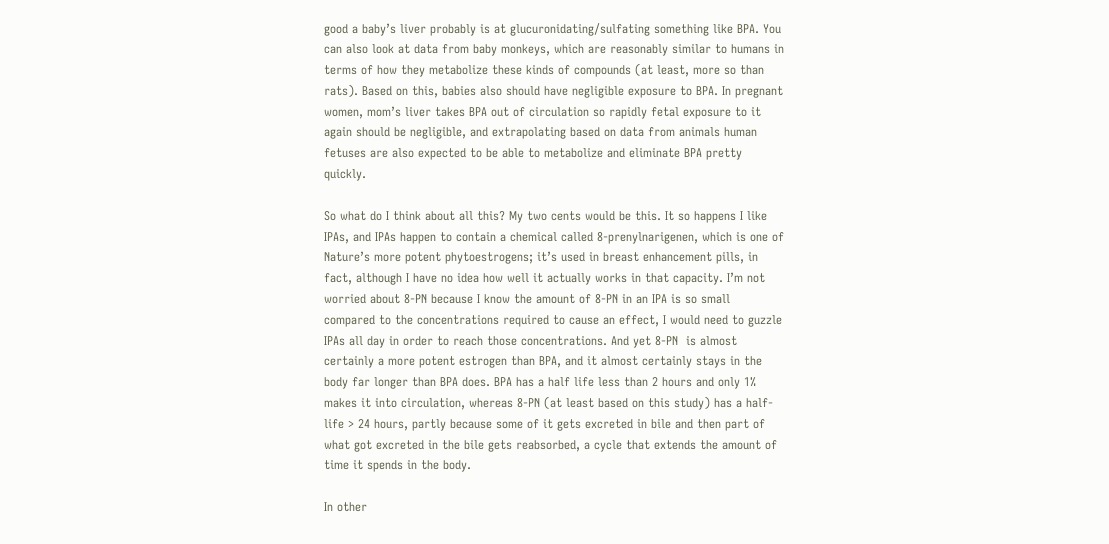good a baby’s liver probably is at glucuronidating/sulfating something like BPA. You can also look at data from baby monkeys, which are reasonably similar to humans in terms of how they metabolize these kinds of compounds (at least, more so than rats). Based on this, babies also should have negligible exposure to BPA. In pregnant women, mom’s liver takes BPA out of circulation so rapidly fetal exposure to it again should be negligible, and extrapolating based on data from animals human fetuses are also expected to be able to metabolize and eliminate BPA pretty quickly.

So what do I think about all this? My two cents would be this. It so happens I like IPAs, and IPAs happen to contain a chemical called 8-prenylnarigenen, which is one of Nature’s more potent phytoestrogens; it’s used in breast enhancement pills, in fact, although I have no idea how well it actually works in that capacity. I’m not worried about 8-PN because I know the amount of 8-PN in an IPA is so small compared to the concentrations required to cause an effect, I would need to guzzle IPAs all day in order to reach those concentrations. And yet 8-PN  is almost certainly a more potent estrogen than BPA, and it almost certainly stays in the body far longer than BPA does. BPA has a half life less than 2 hours and only 1% makes it into circulation, whereas 8-PN (at least based on this study) has a half-life > 24 hours, partly because some of it gets excreted in bile and then part of what got excreted in the bile gets reabsorbed, a cycle that extends the amount of time it spends in the body.

In other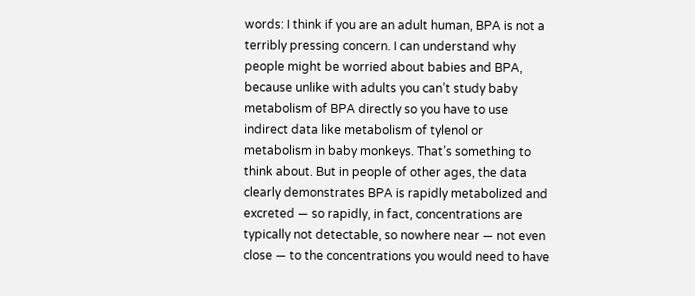words: I think if you are an adult human, BPA is not a terribly pressing concern. I can understand why people might be worried about babies and BPA, because unlike with adults you can’t study baby metabolism of BPA directly so you have to use indirect data like metabolism of tylenol or metabolism in baby monkeys. That’s something to think about. But in people of other ages, the data clearly demonstrates BPA is rapidly metabolized and excreted — so rapidly, in fact, concentrations are typically not detectable, so nowhere near — not even close — to the concentrations you would need to have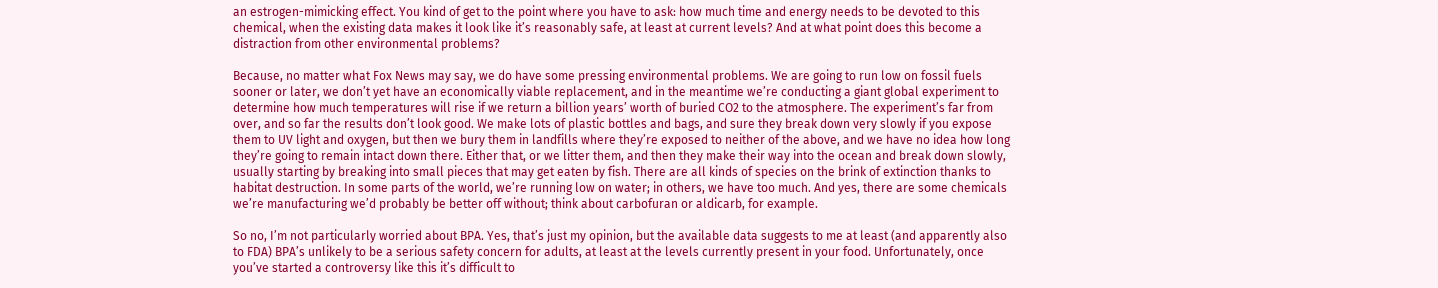an estrogen-mimicking effect. You kind of get to the point where you have to ask: how much time and energy needs to be devoted to this chemical, when the existing data makes it look like it’s reasonably safe, at least at current levels? And at what point does this become a distraction from other environmental problems?

Because, no matter what Fox News may say, we do have some pressing environmental problems. We are going to run low on fossil fuels sooner or later, we don’t yet have an economically viable replacement, and in the meantime we’re conducting a giant global experiment to determine how much temperatures will rise if we return a billion years’ worth of buried CO2 to the atmosphere. The experiment’s far from over, and so far the results don’t look good. We make lots of plastic bottles and bags, and sure they break down very slowly if you expose them to UV light and oxygen, but then we bury them in landfills where they’re exposed to neither of the above, and we have no idea how long they’re going to remain intact down there. Either that, or we litter them, and then they make their way into the ocean and break down slowly, usually starting by breaking into small pieces that may get eaten by fish. There are all kinds of species on the brink of extinction thanks to habitat destruction. In some parts of the world, we’re running low on water; in others, we have too much. And yes, there are some chemicals we’re manufacturing we’d probably be better off without; think about carbofuran or aldicarb, for example.

So no, I’m not particularly worried about BPA. Yes, that’s just my opinion, but the available data suggests to me at least (and apparently also to FDA) BPA’s unlikely to be a serious safety concern for adults, at least at the levels currently present in your food. Unfortunately, once you’ve started a controversy like this it’s difficult to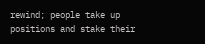rewind; people take up positions and stake their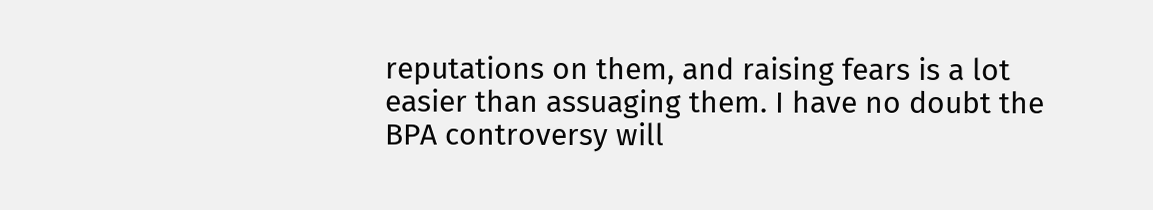reputations on them, and raising fears is a lot easier than assuaging them. I have no doubt the BPA controversy will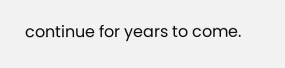continue for years to come.